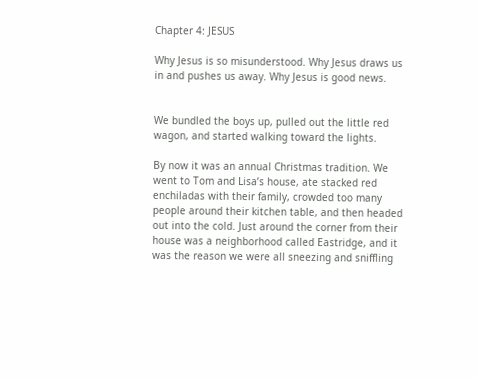Chapter 4: JESUS

Why Jesus is so misunderstood. Why Jesus draws us in and pushes us away. Why Jesus is good news.


We bundled the boys up, pulled out the little red wagon, and started walking toward the lights.

By now it was an annual Christmas tradition. We went to Tom and Lisa’s house, ate stacked red enchiladas with their family, crowded too many people around their kitchen table, and then headed out into the cold. Just around the corner from their house was a neighborhood called Eastridge, and it was the reason we were all sneezing and sniffling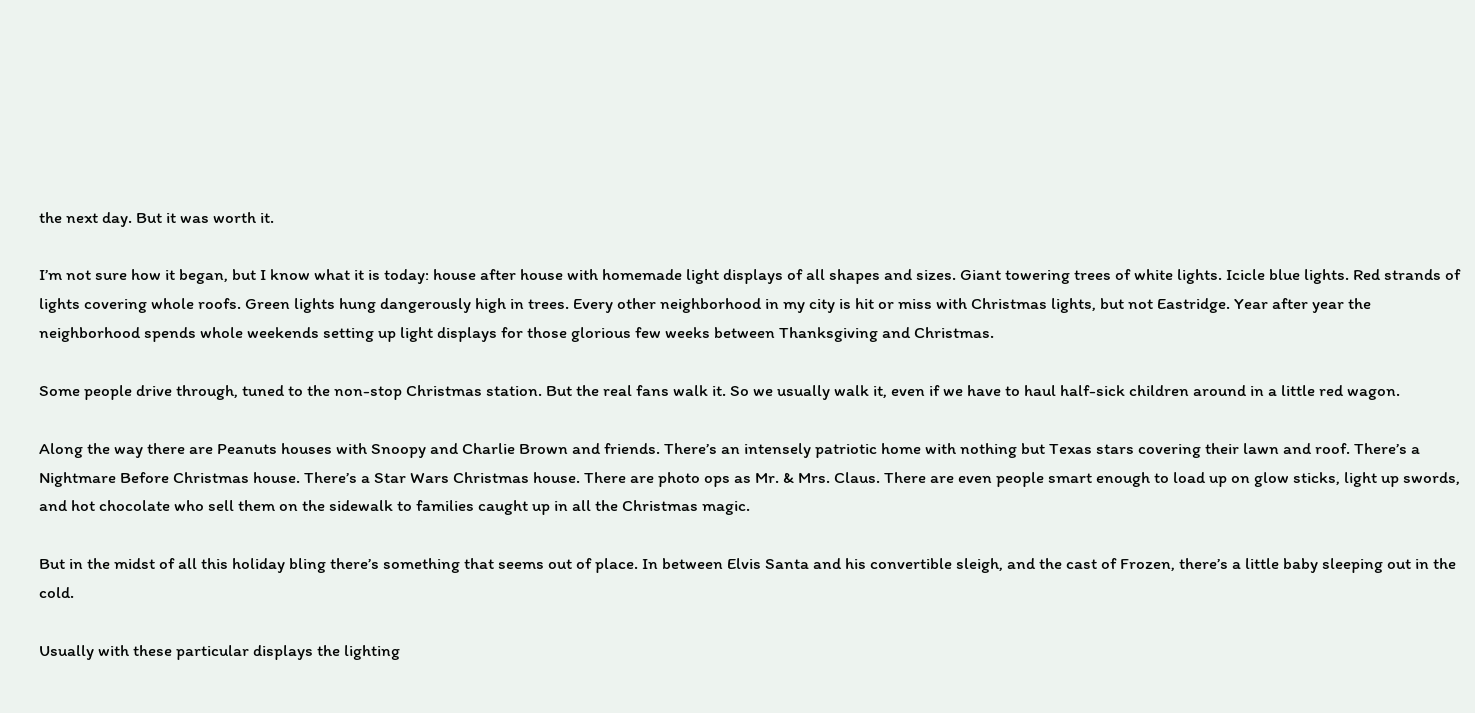the next day. But it was worth it.

I’m not sure how it began, but I know what it is today: house after house with homemade light displays of all shapes and sizes. Giant towering trees of white lights. Icicle blue lights. Red strands of lights covering whole roofs. Green lights hung dangerously high in trees. Every other neighborhood in my city is hit or miss with Christmas lights, but not Eastridge. Year after year the neighborhood spends whole weekends setting up light displays for those glorious few weeks between Thanksgiving and Christmas.

Some people drive through, tuned to the non-stop Christmas station. But the real fans walk it. So we usually walk it, even if we have to haul half-sick children around in a little red wagon.

Along the way there are Peanuts houses with Snoopy and Charlie Brown and friends. There’s an intensely patriotic home with nothing but Texas stars covering their lawn and roof. There’s a Nightmare Before Christmas house. There’s a Star Wars Christmas house. There are photo ops as Mr. & Mrs. Claus. There are even people smart enough to load up on glow sticks, light up swords, and hot chocolate who sell them on the sidewalk to families caught up in all the Christmas magic.

But in the midst of all this holiday bling there’s something that seems out of place. In between Elvis Santa and his convertible sleigh, and the cast of Frozen, there’s a little baby sleeping out in the cold.

Usually with these particular displays the lighting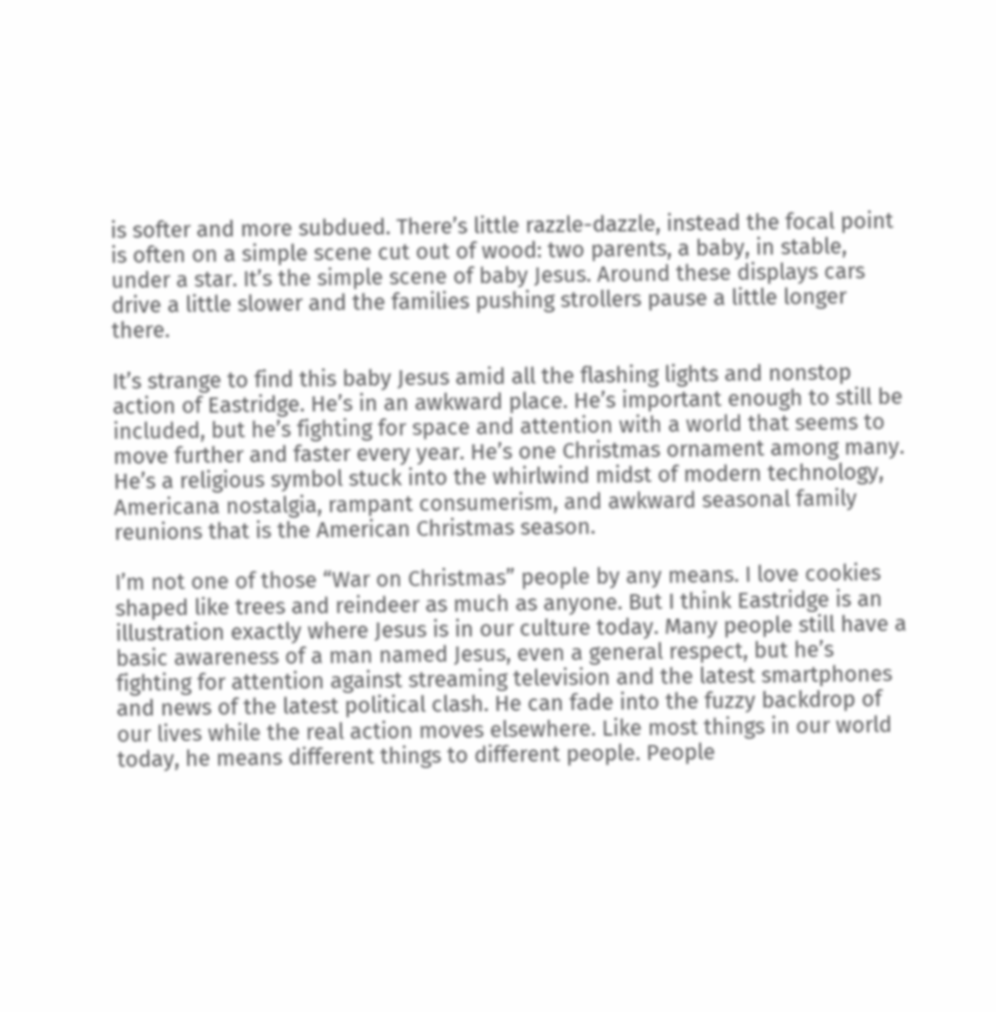is softer and more subdued. There’s little razzle-dazzle, instead the focal point is often on a simple scene cut out of wood: two parents, a baby, in stable, under a star. It’s the simple scene of baby Jesus. Around these displays cars drive a little slower and the families pushing strollers pause a little longer there.

It’s strange to find this baby Jesus amid all the flashing lights and nonstop action of Eastridge. He’s in an awkward place. He’s important enough to still be included, but he’s fighting for space and attention with a world that seems to move further and faster every year. He’s one Christmas ornament among many. He’s a religious symbol stuck into the whirlwind midst of modern technology, Americana nostalgia, rampant consumerism, and awkward seasonal family reunions that is the American Christmas season.

I’m not one of those “War on Christmas” people by any means. I love cookies shaped like trees and reindeer as much as anyone. But I think Eastridge is an illustration exactly where Jesus is in our culture today. Many people still have a basic awareness of a man named Jesus, even a general respect, but he’s fighting for attention against streaming television and the latest smartphones and news of the latest political clash. He can fade into the fuzzy backdrop of our lives while the real action moves elsewhere. Like most things in our world today, he means different things to different people. People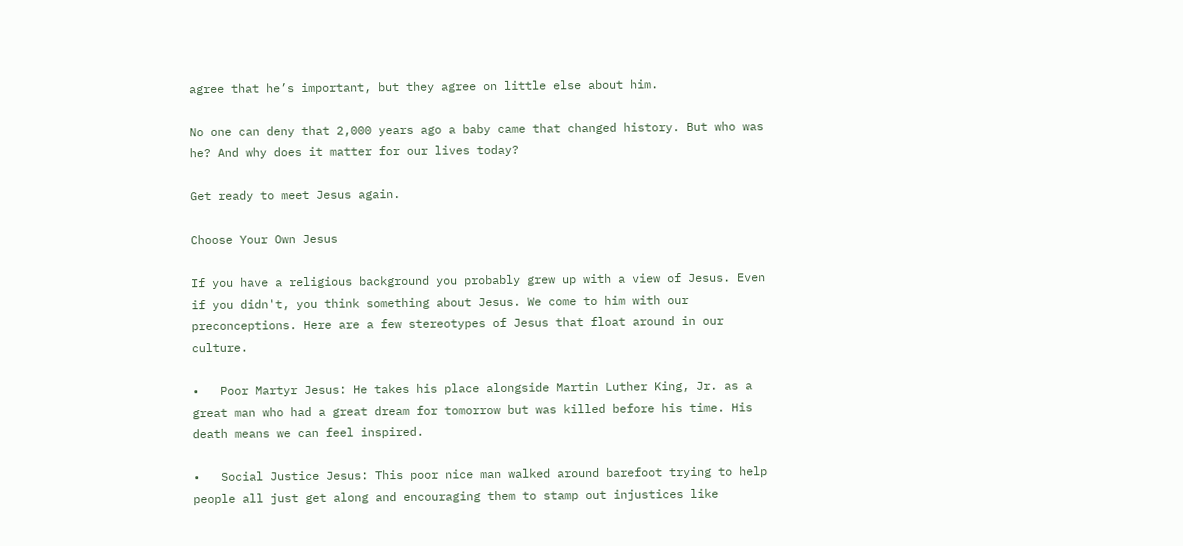agree that he’s important, but they agree on little else about him.

No one can deny that 2,000 years ago a baby came that changed history. But who was he? And why does it matter for our lives today?

Get ready to meet Jesus again.

Choose Your Own Jesus

If you have a religious background you probably grew up with a view of Jesus. Even if you didn't, you think something about Jesus. We come to him with our preconceptions. Here are a few stereotypes of Jesus that float around in our culture.

•   Poor Martyr Jesus: He takes his place alongside Martin Luther King, Jr. as a great man who had a great dream for tomorrow but was killed before his time. His death means we can feel inspired.

•   Social Justice Jesus: This poor nice man walked around barefoot trying to help people all just get along and encouraging them to stamp out injustices like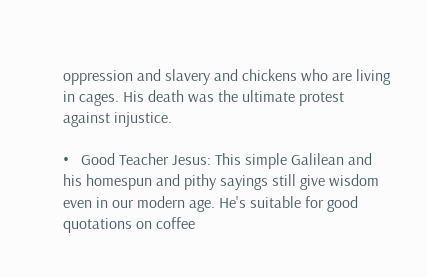oppression and slavery and chickens who are living in cages. His death was the ultimate protest against injustice.

•   Good Teacher Jesus: This simple Galilean and his homespun and pithy sayings still give wisdom even in our modern age. He's suitable for good quotations on coffee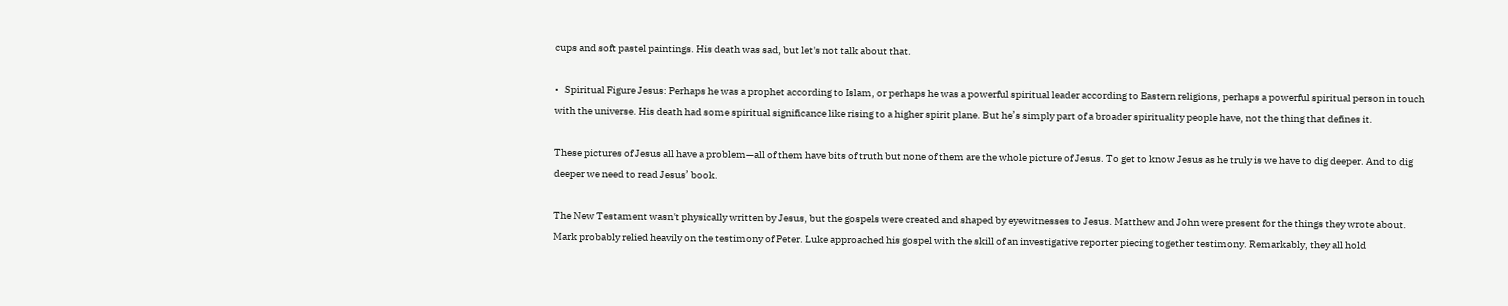cups and soft pastel paintings. His death was sad, but let's not talk about that.

•   Spiritual Figure Jesus: Perhaps he was a prophet according to Islam, or perhaps he was a powerful spiritual leader according to Eastern religions, perhaps a powerful spiritual person in touch with the universe. His death had some spiritual significance like rising to a higher spirit plane. But he’s simply part of a broader spirituality people have, not the thing that defines it.

These pictures of Jesus all have a problem—all of them have bits of truth but none of them are the whole picture of Jesus. To get to know Jesus as he truly is we have to dig deeper. And to dig deeper we need to read Jesus’ book.

The New Testament wasn't physically written by Jesus, but the gospels were created and shaped by eyewitnesses to Jesus. Matthew and John were present for the things they wrote about. Mark probably relied heavily on the testimony of Peter. Luke approached his gospel with the skill of an investigative reporter piecing together testimony. Remarkably, they all hold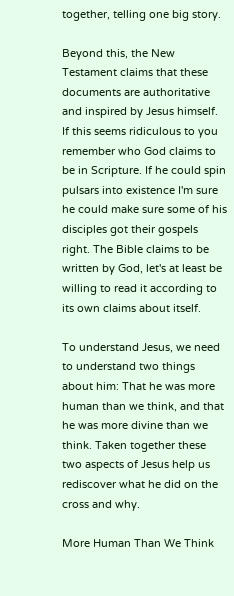together, telling one big story.

Beyond this, the New Testament claims that these documents are authoritative and inspired by Jesus himself. If this seems ridiculous to you remember who God claims to be in Scripture. If he could spin pulsars into existence I'm sure he could make sure some of his disciples got their gospels right. The Bible claims to be written by God, let's at least be willing to read it according to its own claims about itself.

To understand Jesus, we need to understand two things about him: That he was more human than we think, and that he was more divine than we think. Taken together these two aspects of Jesus help us rediscover what he did on the cross and why.

More Human Than We Think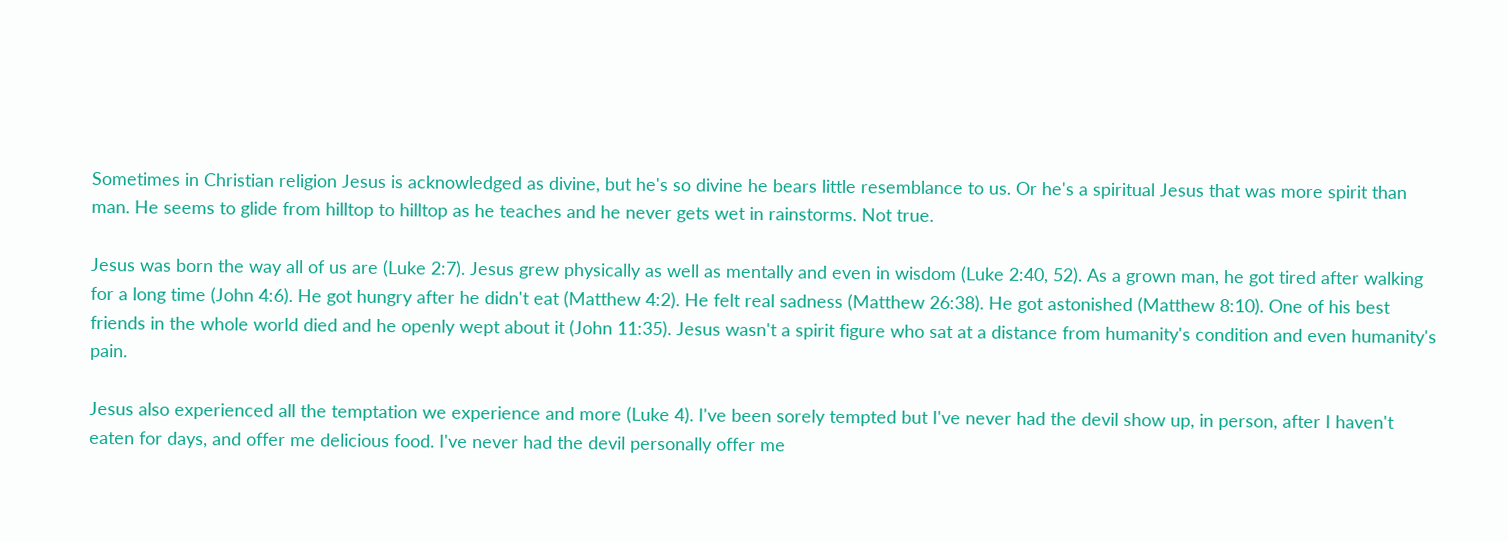Sometimes in Christian religion Jesus is acknowledged as divine, but he's so divine he bears little resemblance to us. Or he's a spiritual Jesus that was more spirit than man. He seems to glide from hilltop to hilltop as he teaches and he never gets wet in rainstorms. Not true.

Jesus was born the way all of us are (Luke 2:7). Jesus grew physically as well as mentally and even in wisdom (Luke 2:40, 52). As a grown man, he got tired after walking for a long time (John 4:6). He got hungry after he didn't eat (Matthew 4:2). He felt real sadness (Matthew 26:38). He got astonished (Matthew 8:10). One of his best friends in the whole world died and he openly wept about it (John 11:35). Jesus wasn't a spirit figure who sat at a distance from humanity's condition and even humanity's pain.

Jesus also experienced all the temptation we experience and more (Luke 4). I've been sorely tempted but I've never had the devil show up, in person, after I haven't eaten for days, and offer me delicious food. I've never had the devil personally offer me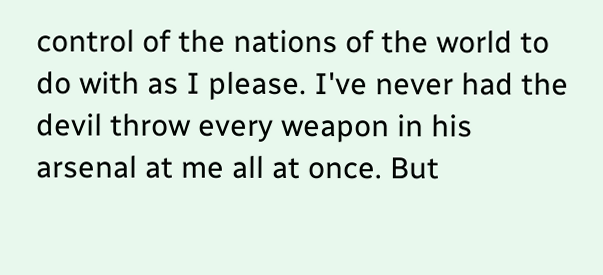control of the nations of the world to do with as I please. I've never had the devil throw every weapon in his arsenal at me all at once. But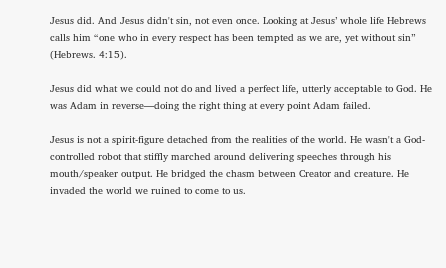Jesus did. And Jesus didn't sin, not even once. Looking at Jesus’ whole life Hebrews calls him “one who in every respect has been tempted as we are, yet without sin” (Hebrews. 4:15).

Jesus did what we could not do and lived a perfect life, utterly acceptable to God. He was Adam in reverse––doing the right thing at every point Adam failed.

Jesus is not a spirit-figure detached from the realities of the world. He wasn't a God-controlled robot that stiffly marched around delivering speeches through his mouth/speaker output. He bridged the chasm between Creator and creature. He invaded the world we ruined to come to us.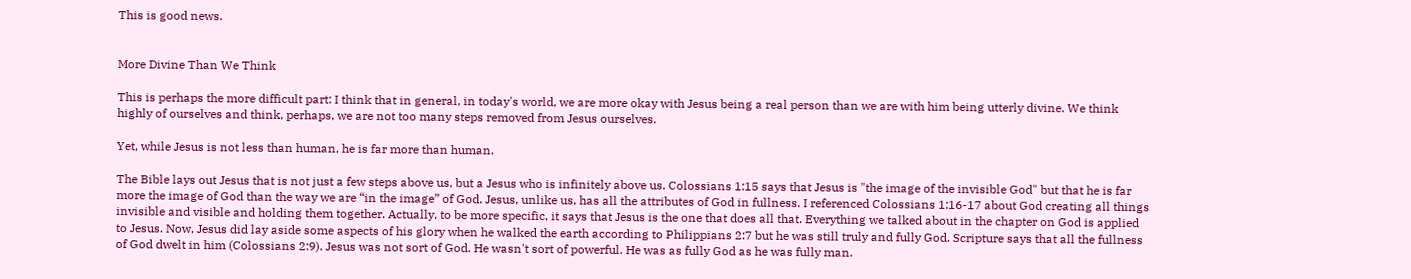This is good news.


More Divine Than We Think

This is perhaps the more difficult part: I think that in general, in today's world, we are more okay with Jesus being a real person than we are with him being utterly divine. We think highly of ourselves and think, perhaps, we are not too many steps removed from Jesus ourselves.

Yet, while Jesus is not less than human, he is far more than human.

The Bible lays out Jesus that is not just a few steps above us, but a Jesus who is infinitely above us. Colossians 1:15 says that Jesus is "the image of the invisible God" but that he is far more the image of God than the way we are “in the image” of God. Jesus, unlike us, has all the attributes of God in fullness. I referenced Colossians 1:16-17 about God creating all things invisible and visible and holding them together. Actually, to be more specific, it says that Jesus is the one that does all that. Everything we talked about in the chapter on God is applied to Jesus. Now, Jesus did lay aside some aspects of his glory when he walked the earth according to Philippians 2:7 but he was still truly and fully God. Scripture says that all the fullness of God dwelt in him (Colossians 2:9). Jesus was not sort of God. He wasn't sort of powerful. He was as fully God as he was fully man.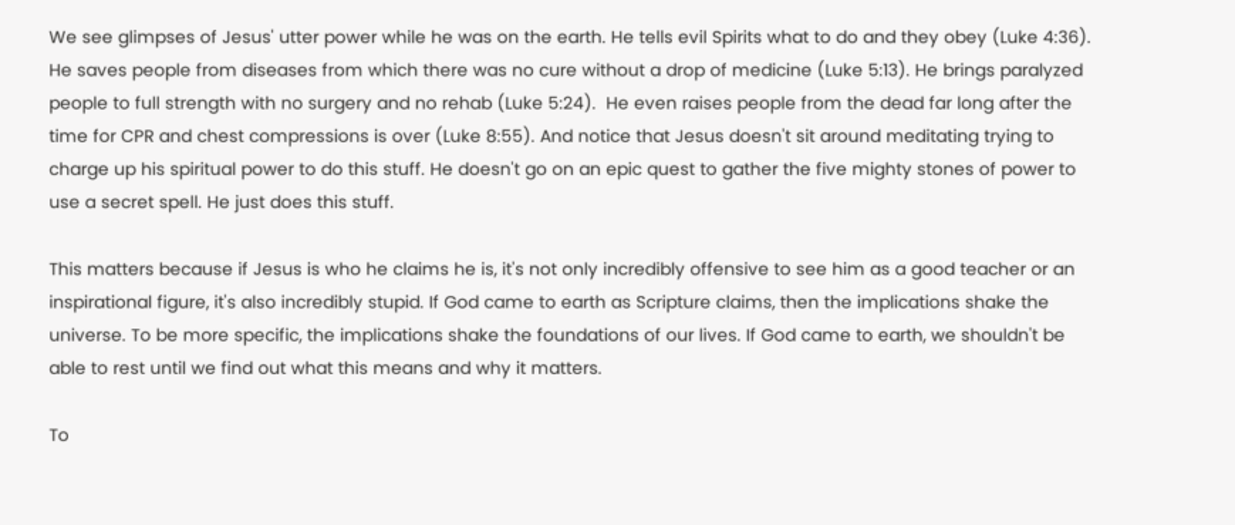We see glimpses of Jesus' utter power while he was on the earth. He tells evil Spirits what to do and they obey (Luke 4:36). He saves people from diseases from which there was no cure without a drop of medicine (Luke 5:13). He brings paralyzed people to full strength with no surgery and no rehab (Luke 5:24).  He even raises people from the dead far long after the time for CPR and chest compressions is over (Luke 8:55). And notice that Jesus doesn't sit around meditating trying to charge up his spiritual power to do this stuff. He doesn't go on an epic quest to gather the five mighty stones of power to use a secret spell. He just does this stuff.

This matters because if Jesus is who he claims he is, it's not only incredibly offensive to see him as a good teacher or an inspirational figure, it's also incredibly stupid. If God came to earth as Scripture claims, then the implications shake the universe. To be more specific, the implications shake the foundations of our lives. If God came to earth, we shouldn't be able to rest until we find out what this means and why it matters.

To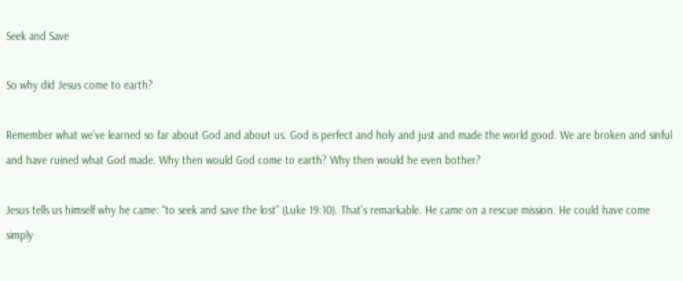Seek and Save

So why did Jesus come to earth?

Remember what we’ve learned so far about God and about us. God is perfect and holy and just and made the world good. We are broken and sinful and have ruined what God made. Why then would God come to earth? Why then would he even bother?

Jesus tells us himself why he came: “to seek and save the lost” (Luke 19:10). That’s remarkable. He came on a rescue mission. He could have come simply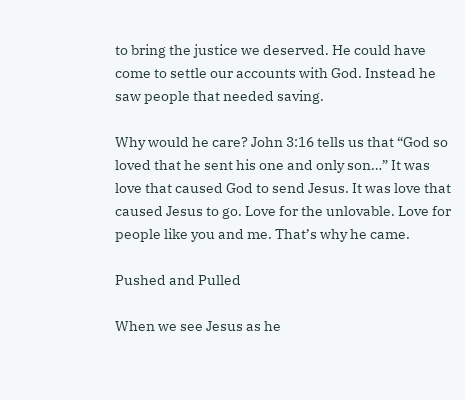to bring the justice we deserved. He could have come to settle our accounts with God. Instead he saw people that needed saving.

Why would he care? John 3:16 tells us that “God so loved that he sent his one and only son…” It was love that caused God to send Jesus. It was love that caused Jesus to go. Love for the unlovable. Love for people like you and me. That’s why he came.

Pushed and Pulled

When we see Jesus as he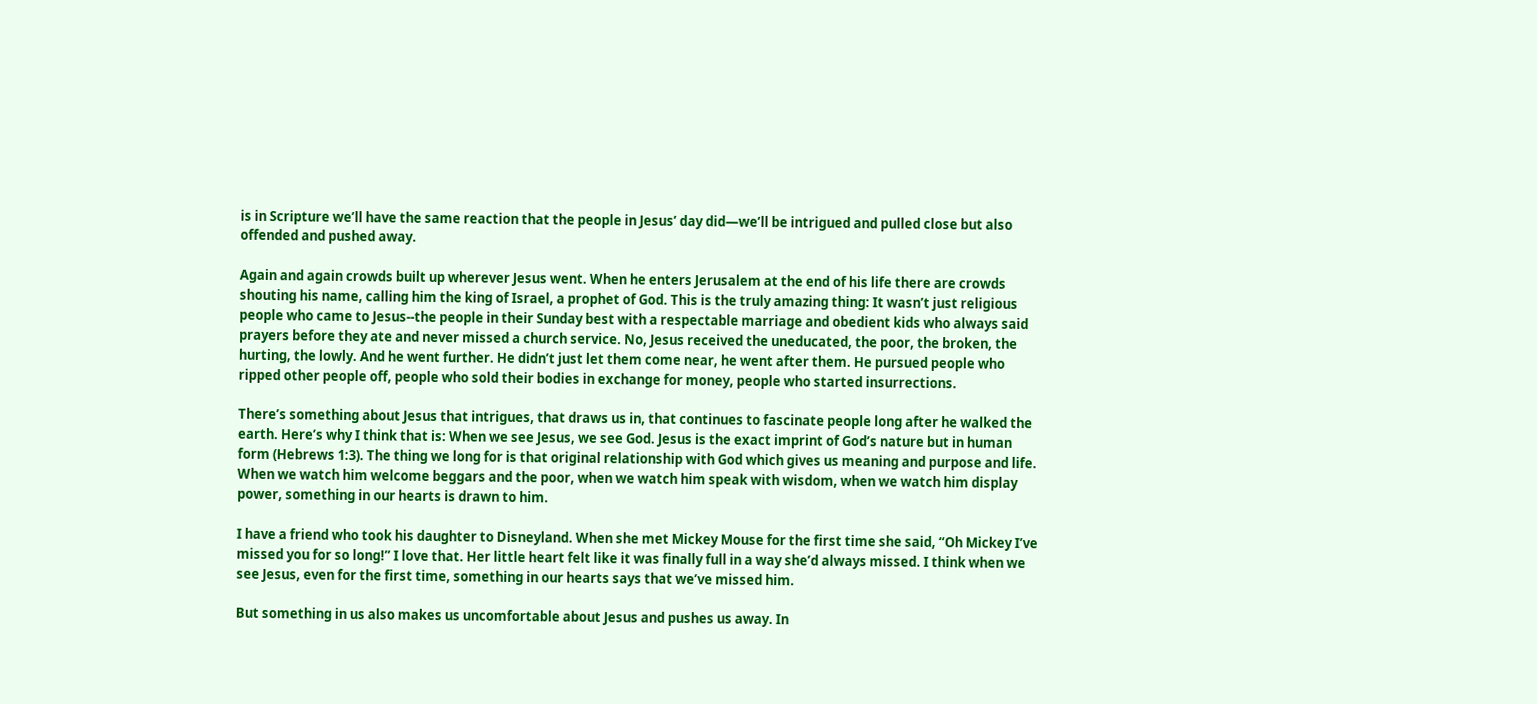is in Scripture we’ll have the same reaction that the people in Jesus’ day did—we’ll be intrigued and pulled close but also offended and pushed away.

Again and again crowds built up wherever Jesus went. When he enters Jerusalem at the end of his life there are crowds shouting his name, calling him the king of Israel, a prophet of God. This is the truly amazing thing: It wasn’t just religious people who came to Jesus--the people in their Sunday best with a respectable marriage and obedient kids who always said prayers before they ate and never missed a church service. No, Jesus received the uneducated, the poor, the broken, the hurting, the lowly. And he went further. He didn’t just let them come near, he went after them. He pursued people who ripped other people off, people who sold their bodies in exchange for money, people who started insurrections.

There’s something about Jesus that intrigues, that draws us in, that continues to fascinate people long after he walked the earth. Here’s why I think that is: When we see Jesus, we see God. Jesus is the exact imprint of God’s nature but in human form (Hebrews 1:3). The thing we long for is that original relationship with God which gives us meaning and purpose and life. When we watch him welcome beggars and the poor, when we watch him speak with wisdom, when we watch him display power, something in our hearts is drawn to him.

I have a friend who took his daughter to Disneyland. When she met Mickey Mouse for the first time she said, “Oh Mickey I’ve missed you for so long!” I love that. Her little heart felt like it was finally full in a way she’d always missed. I think when we see Jesus, even for the first time, something in our hearts says that we’ve missed him.

But something in us also makes us uncomfortable about Jesus and pushes us away. In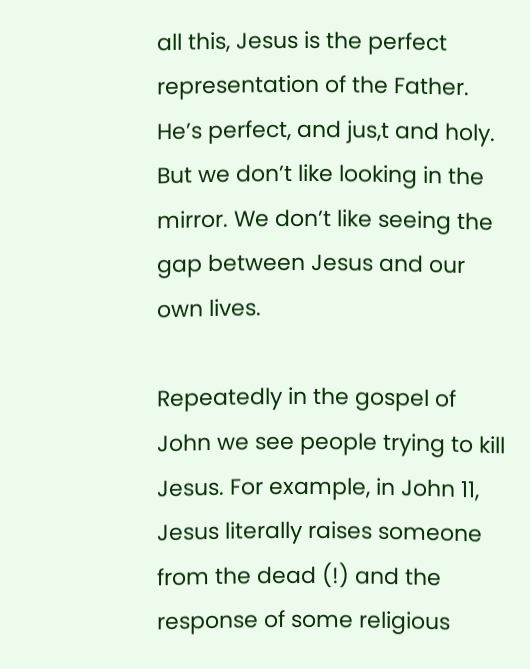all this, Jesus is the perfect representation of the Father. He’s perfect, and jus,t and holy. But we don’t like looking in the mirror. We don’t like seeing the gap between Jesus and our own lives.

Repeatedly in the gospel of John we see people trying to kill Jesus. For example, in John 11, Jesus literally raises someone from the dead (!) and the response of some religious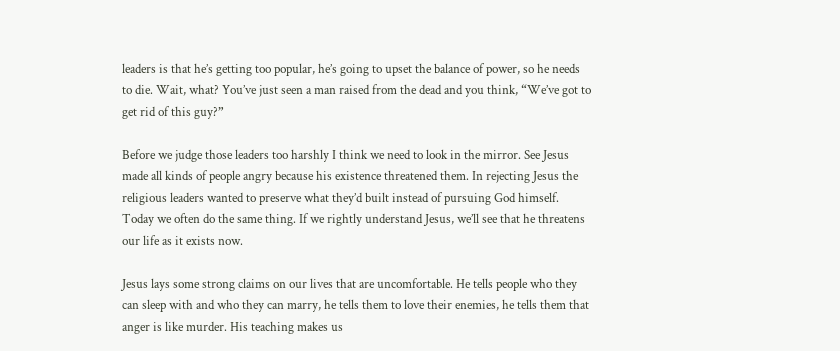leaders is that he’s getting too popular, he’s going to upset the balance of power, so he needs to die. Wait, what? You’ve just seen a man raised from the dead and you think, “We’ve got to get rid of this guy?”

Before we judge those leaders too harshly I think we need to look in the mirror. See Jesus made all kinds of people angry because his existence threatened them. In rejecting Jesus the religious leaders wanted to preserve what they’d built instead of pursuing God himself. Today we often do the same thing. If we rightly understand Jesus, we’ll see that he threatens our life as it exists now.

Jesus lays some strong claims on our lives that are uncomfortable. He tells people who they can sleep with and who they can marry, he tells them to love their enemies, he tells them that anger is like murder. His teaching makes us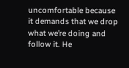uncomfortable because it demands that we drop what we’re doing and follow it. He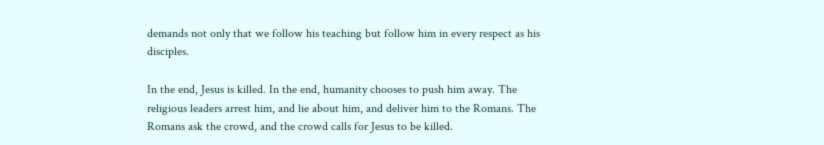demands not only that we follow his teaching but follow him in every respect as his disciples.

In the end, Jesus is killed. In the end, humanity chooses to push him away. The religious leaders arrest him, and lie about him, and deliver him to the Romans. The Romans ask the crowd, and the crowd calls for Jesus to be killed.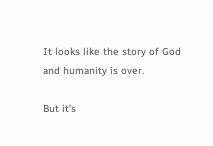It looks like the story of God and humanity is over.

But it’s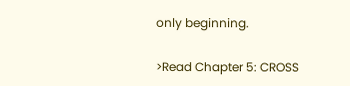only beginning.

>Read Chapter 5: CROSS